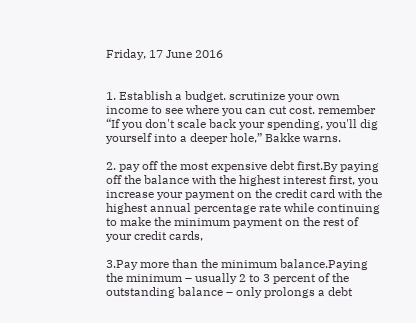Friday, 17 June 2016


1. Establish a budget. scrutinize your own income to see where you can cut cost. remember “If you don't scale back your spending, you'll dig yourself into a deeper hole,” Bakke warns.

2. pay off the most expensive debt first.By paying off the balance with the highest interest first, you increase your payment on the credit card with the highest annual percentage rate while continuing to make the minimum payment on the rest of your credit cards,

3.Pay more than the minimum balance.Paying the minimum – usually 2 to 3 percent of the outstanding balance – only prolongs a debt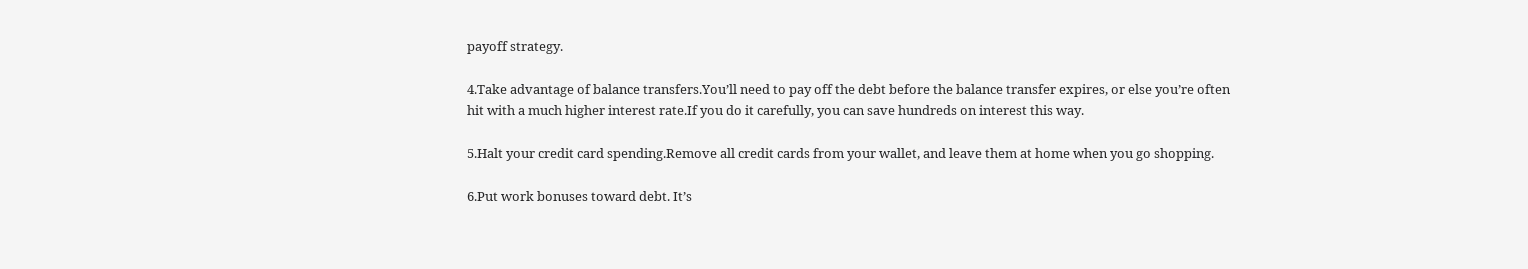payoff strategy.

4.Take advantage of balance transfers.You’ll need to pay off the debt before the balance transfer expires, or else you’re often hit with a much higher interest rate.If you do it carefully, you can save hundreds on interest this way.

5.Halt your credit card spending.Remove all credit cards from your wallet, and leave them at home when you go shopping.

6.Put work bonuses toward debt. It’s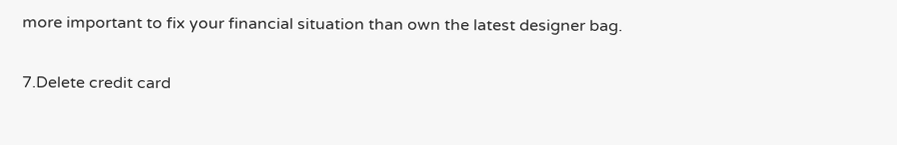more important to fix your financial situation than own the latest designer bag.

7.Delete credit card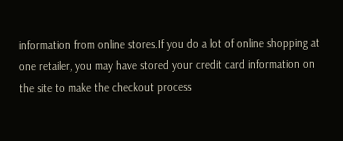information from online stores.If you do a lot of online shopping at one retailer, you may have stored your credit card information on the site to make the checkout process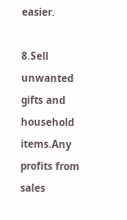easier.

8.Sell unwanted gifts and household items.Any profits from sales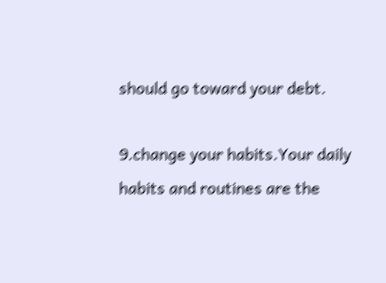should go toward your debt.

9.change your habits.Your daily habits and routines are the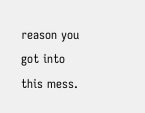reason you got into this mess.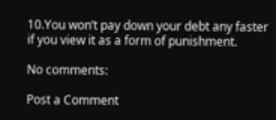10.You won’t pay down your debt any faster if you view it as a form of punishment.

No comments:

Post a Comment